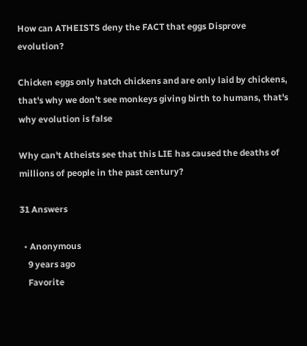How can ATHEISTS deny the FACT that eggs Disprove evolution?

Chicken eggs only hatch chickens and are only laid by chickens, that's why we don't see monkeys giving birth to humans, that's why evolution is false

Why can't Atheists see that this LIE has caused the deaths of millions of people in the past century?

31 Answers

  • Anonymous
    9 years ago
    Favorite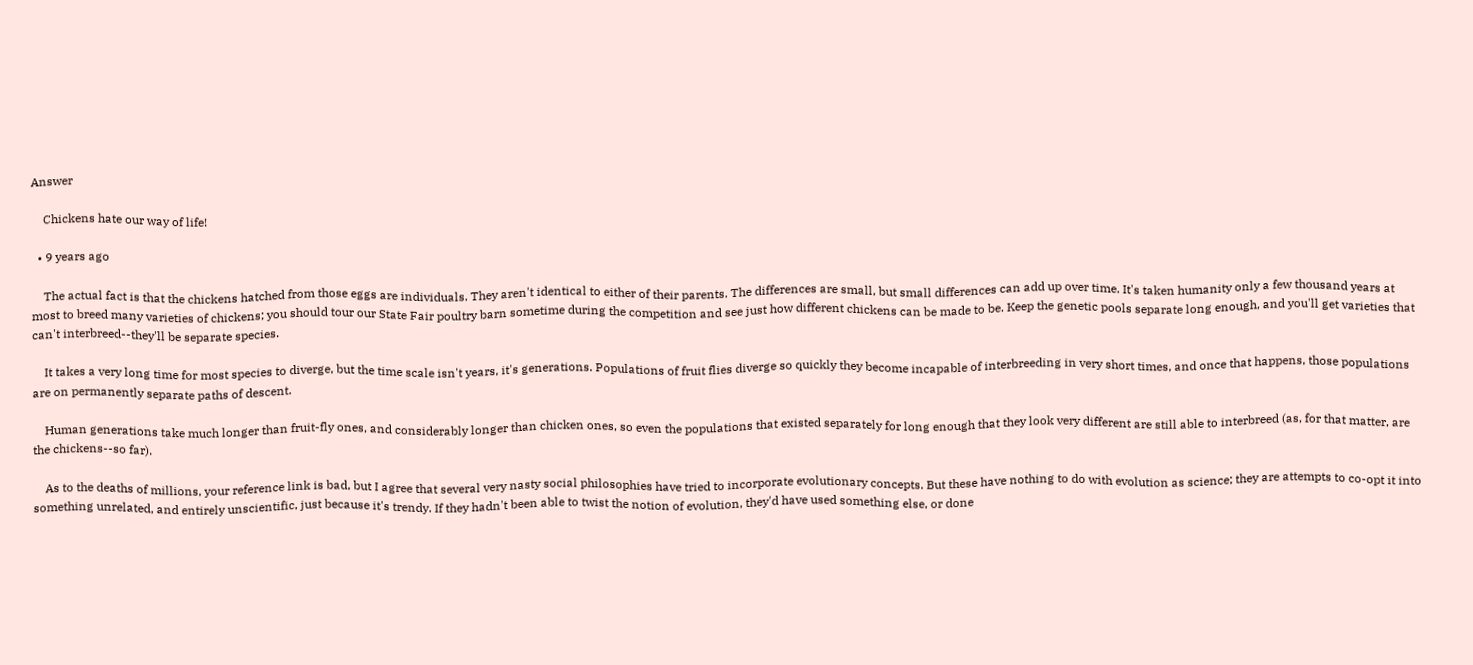Answer

    Chickens hate our way of life!

  • 9 years ago

    The actual fact is that the chickens hatched from those eggs are individuals. They aren't identical to either of their parents. The differences are small, but small differences can add up over time. It's taken humanity only a few thousand years at most to breed many varieties of chickens; you should tour our State Fair poultry barn sometime during the competition and see just how different chickens can be made to be. Keep the genetic pools separate long enough, and you'll get varieties that can't interbreed--they'll be separate species.

    It takes a very long time for most species to diverge, but the time scale isn't years, it's generations. Populations of fruit flies diverge so quickly they become incapable of interbreeding in very short times, and once that happens, those populations are on permanently separate paths of descent.

    Human generations take much longer than fruit-fly ones, and considerably longer than chicken ones, so even the populations that existed separately for long enough that they look very different are still able to interbreed (as, for that matter, are the chickens--so far).

    As to the deaths of millions, your reference link is bad, but I agree that several very nasty social philosophies have tried to incorporate evolutionary concepts. But these have nothing to do with evolution as science; they are attempts to co-opt it into something unrelated, and entirely unscientific, just because it's trendy. If they hadn't been able to twist the notion of evolution, they'd have used something else, or done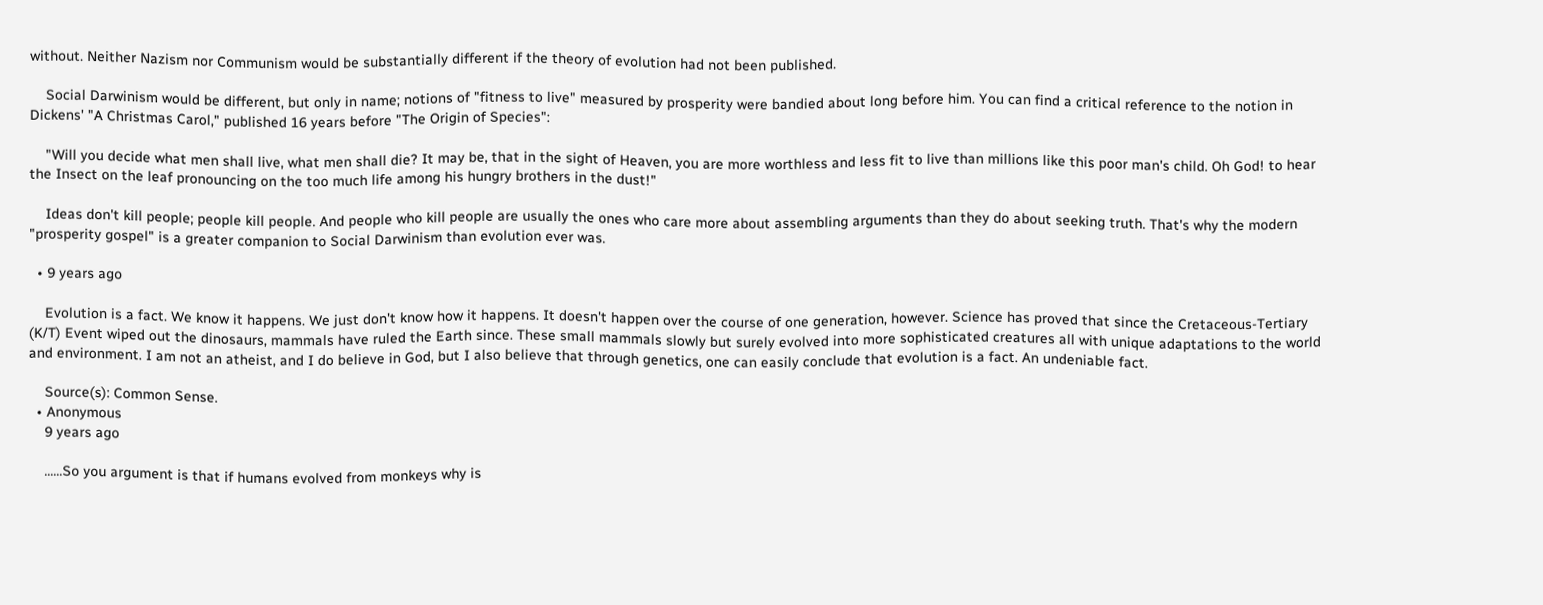without. Neither Nazism nor Communism would be substantially different if the theory of evolution had not been published.

    Social Darwinism would be different, but only in name; notions of "fitness to live" measured by prosperity were bandied about long before him. You can find a critical reference to the notion in Dickens' "A Christmas Carol," published 16 years before "The Origin of Species":

    "Will you decide what men shall live, what men shall die? It may be, that in the sight of Heaven, you are more worthless and less fit to live than millions like this poor man's child. Oh God! to hear the Insect on the leaf pronouncing on the too much life among his hungry brothers in the dust!"

    Ideas don't kill people; people kill people. And people who kill people are usually the ones who care more about assembling arguments than they do about seeking truth. That's why the modern "prosperity gospel" is a greater companion to Social Darwinism than evolution ever was.

  • 9 years ago

    Evolution is a fact. We know it happens. We just don't know how it happens. It doesn't happen over the course of one generation, however. Science has proved that since the Cretaceous-Tertiary (K/T) Event wiped out the dinosaurs, mammals have ruled the Earth since. These small mammals slowly but surely evolved into more sophisticated creatures all with unique adaptations to the world and environment. I am not an atheist, and I do believe in God, but I also believe that through genetics, one can easily conclude that evolution is a fact. An undeniable fact.

    Source(s): Common Sense.
  • Anonymous
    9 years ago

    ......So you argument is that if humans evolved from monkeys why is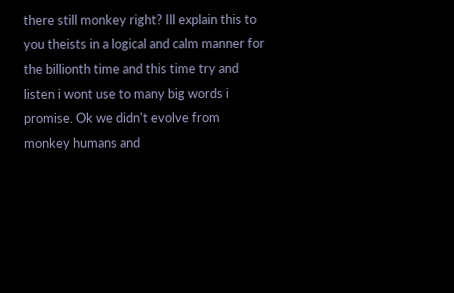there still monkey right? Ill explain this to you theists in a logical and calm manner for the billionth time and this time try and listen i wont use to many big words i promise. Ok we didn't evolve from monkey humans and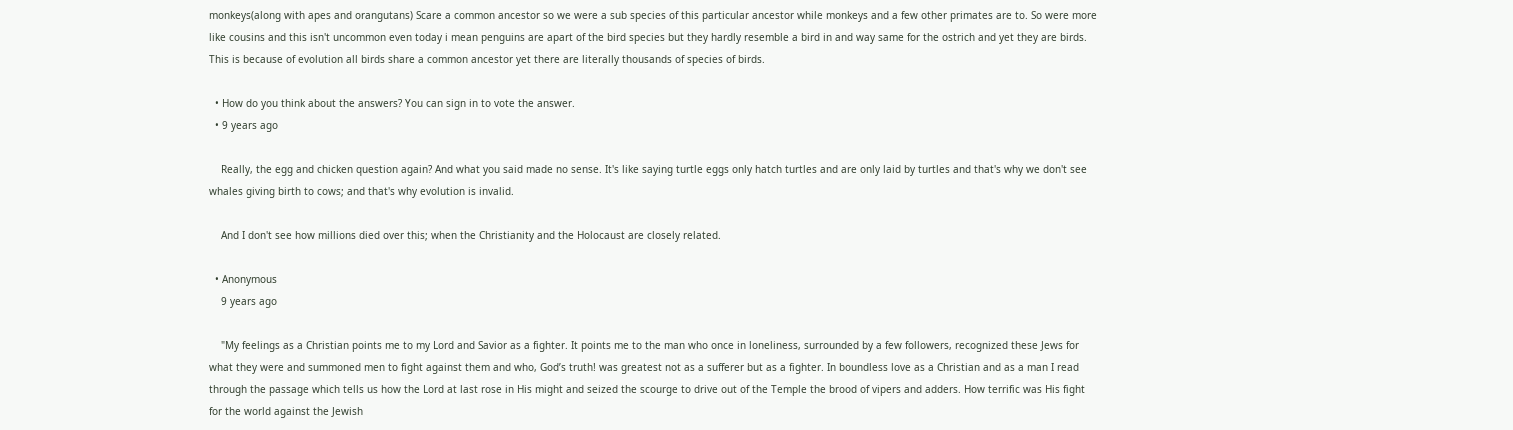monkeys(along with apes and orangutans) Scare a common ancestor so we were a sub species of this particular ancestor while monkeys and a few other primates are to. So were more like cousins and this isn't uncommon even today i mean penguins are apart of the bird species but they hardly resemble a bird in and way same for the ostrich and yet they are birds. This is because of evolution all birds share a common ancestor yet there are literally thousands of species of birds.

  • How do you think about the answers? You can sign in to vote the answer.
  • 9 years ago

    Really, the egg and chicken question again? And what you said made no sense. It's like saying turtle eggs only hatch turtles and are only laid by turtles and that's why we don't see whales giving birth to cows; and that's why evolution is invalid.

    And I don't see how millions died over this; when the Christianity and the Holocaust are closely related.

  • Anonymous
    9 years ago

    "My feelings as a Christian points me to my Lord and Savior as a fighter. It points me to the man who once in loneliness, surrounded by a few followers, recognized these Jews for what they were and summoned men to fight against them and who, God’s truth! was greatest not as a sufferer but as a fighter. In boundless love as a Christian and as a man I read through the passage which tells us how the Lord at last rose in His might and seized the scourge to drive out of the Temple the brood of vipers and adders. How terrific was His fight for the world against the Jewish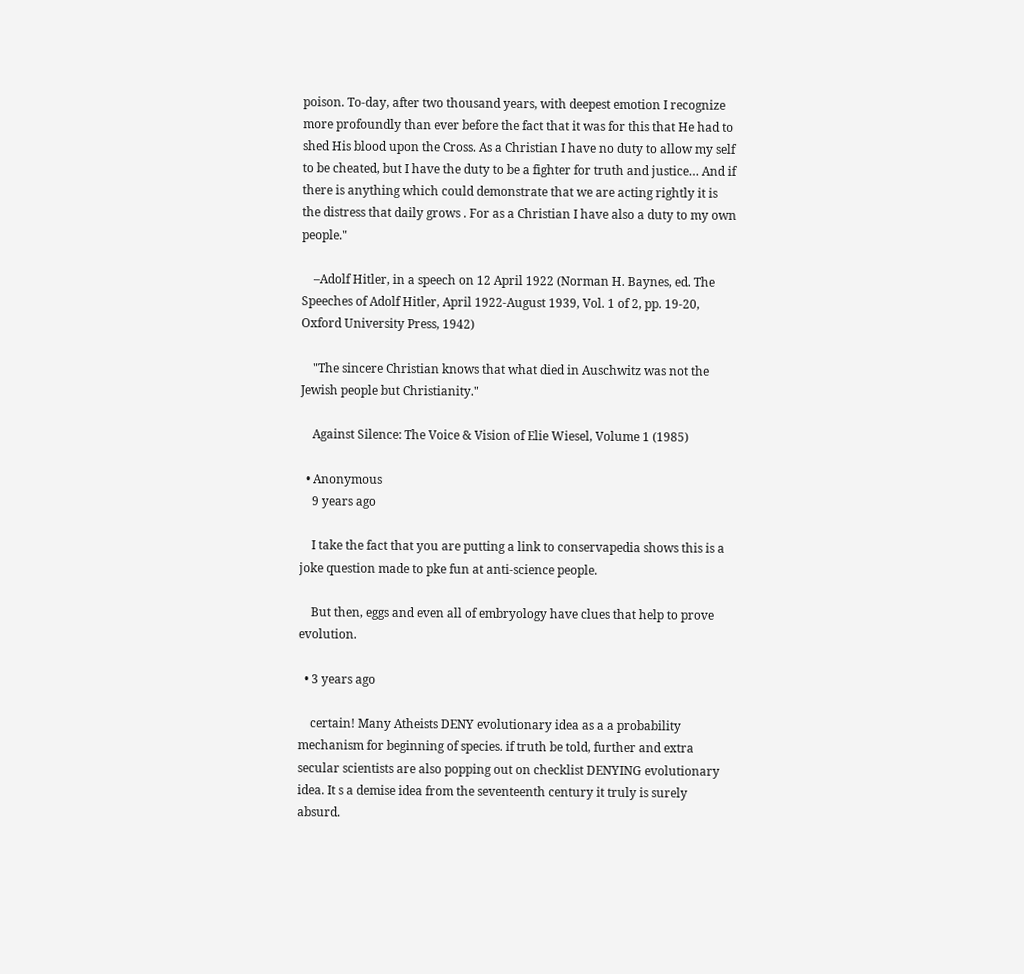poison. To-day, after two thousand years, with deepest emotion I recognize more profoundly than ever before the fact that it was for this that He had to shed His blood upon the Cross. As a Christian I have no duty to allow my self to be cheated, but I have the duty to be a fighter for truth and justice… And if there is anything which could demonstrate that we are acting rightly it is the distress that daily grows . For as a Christian I have also a duty to my own people."

    –Adolf Hitler, in a speech on 12 April 1922 (Norman H. Baynes, ed. The Speeches of Adolf Hitler, April 1922-August 1939, Vol. 1 of 2, pp. 19-20, Oxford University Press, 1942)

    "The sincere Christian knows that what died in Auschwitz was not the Jewish people but Christianity."

    Against Silence: The Voice & Vision of Elie Wiesel, Volume 1 (1985)

  • Anonymous
    9 years ago

    I take the fact that you are putting a link to conservapedia shows this is a joke question made to pke fun at anti-science people.

    But then, eggs and even all of embryology have clues that help to prove evolution.

  • 3 years ago

    certain! Many Atheists DENY evolutionary idea as a a probability mechanism for beginning of species. if truth be told, further and extra secular scientists are also popping out on checklist DENYING evolutionary idea. It s a demise idea from the seventeenth century it truly is surely absurd.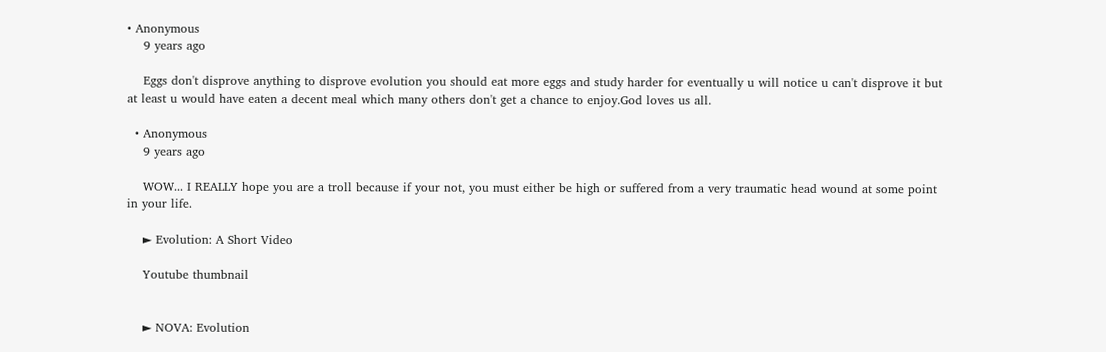• Anonymous
    9 years ago

    Eggs don't disprove anything to disprove evolution you should eat more eggs and study harder for eventually u will notice u can't disprove it but at least u would have eaten a decent meal which many others don't get a chance to enjoy.God loves us all.

  • Anonymous
    9 years ago

    WOW... I REALLY hope you are a troll because if your not, you must either be high or suffered from a very traumatic head wound at some point in your life.

    ► Evolution: A Short Video

    Youtube thumbnail


    ► NOVA: Evolution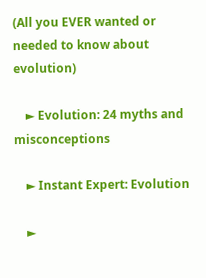(All you EVER wanted or needed to know about evolution)

    ► Evolution: 24 myths and misconceptions

    ► Instant Expert: Evolution

    ►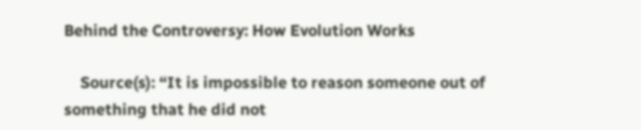Behind the Controversy: How Evolution Works

    Source(s): “It is impossible to reason someone out of something that he did not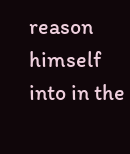reason himself into in the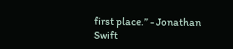first place.” - Jonathan Swift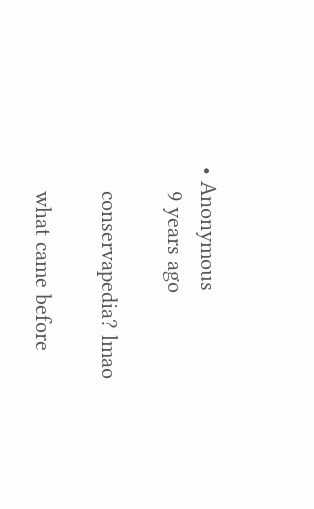• Anonymous
    9 years ago

    conservapedia? lmao

    what came before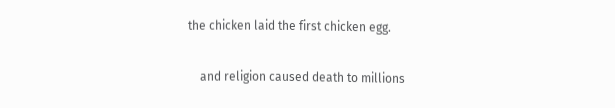the chicken laid the first chicken egg.

    and religion caused death to millions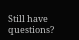Still have questions?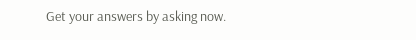Get your answers by asking now.